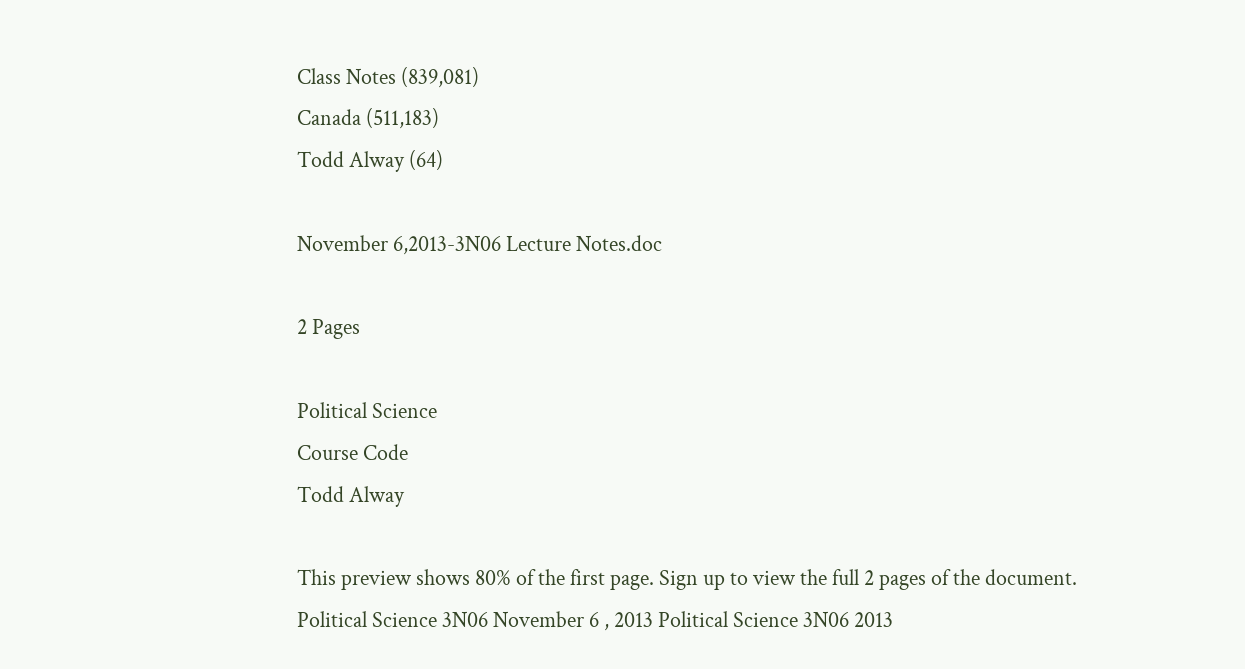Class Notes (839,081)
Canada (511,183)
Todd Alway (64)

November 6,2013-3N06 Lecture Notes.doc

2 Pages

Political Science
Course Code
Todd Alway

This preview shows 80% of the first page. Sign up to view the full 2 pages of the document.
Political Science 3N06 November 6 , 2013 Political Science 3N06 2013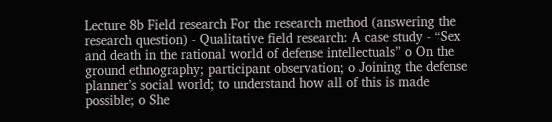Lecture 8b Field research For the research method (answering the research question) - Qualitative field research: A case study - “Sex and death in the rational world of defense intellectuals” o On the ground ethnography; participant observation; o Joining the defense planner’s social world; to understand how all of this is made possible; o She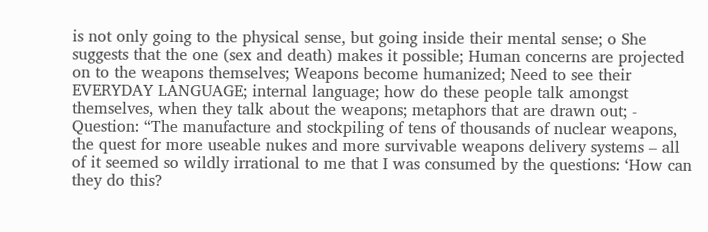is not only going to the physical sense, but going inside their mental sense; o She suggests that the one (sex and death) makes it possible; Human concerns are projected on to the weapons themselves; Weapons become humanized; Need to see their EVERYDAY LANGUAGE; internal language; how do these people talk amongst themselves, when they talk about the weapons; metaphors that are drawn out; - Question: “The manufacture and stockpiling of tens of thousands of nuclear weapons, the quest for more useable nukes and more survivable weapons delivery systems – all of it seemed so wildly irrational to me that I was consumed by the questions: ‘How can they do this?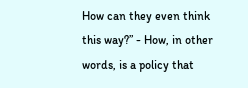How can they even think this way?” - How, in other words, is a policy that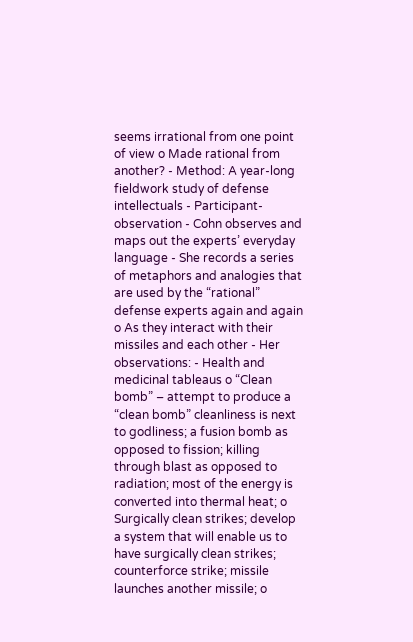seems irrational from one point of view o Made rational from another? - Method: A year-long fieldwork study of defense intellectuals - Participant-observation - Cohn observes and maps out the experts’ everyday language - She records a series of metaphors and analogies that are used by the “rational” defense experts again and again o As they interact with their missiles and each other - Her observations: - Health and medicinal tableaus o “Clean bomb” – attempt to produce a “clean bomb” cleanliness is next to godliness; a fusion bomb as opposed to fission; killing through blast as opposed to radiation; most of the energy is converted into thermal heat; o Surgically clean strikes; develop a system that will enable us to have surgically clean strikes; counterforce strike; missile launches another missile; o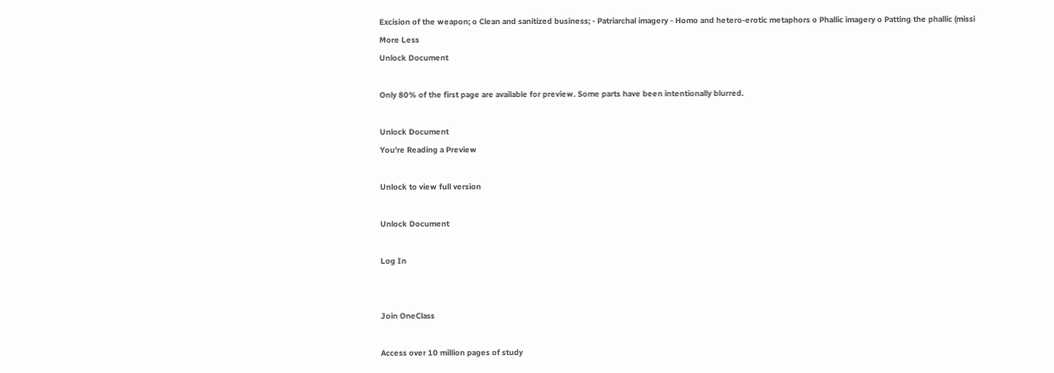Excision of the weapon; o Clean and sanitized business; - Patriarchal imagery - Homo and hetero-erotic metaphors o Phallic imagery o Patting the phallic (missi
More Less
Unlock Document

Only 80% of the first page are available for preview. Some parts have been intentionally blurred.

Unlock Document
You're Reading a Preview

Unlock to view full version

Unlock Document

Log In


Join OneClass

Access over 10 million pages of study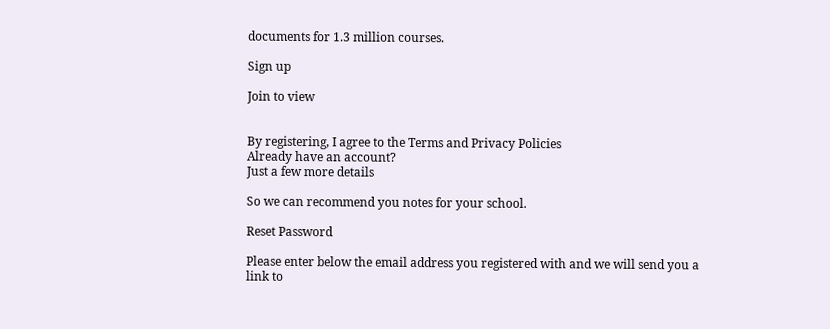documents for 1.3 million courses.

Sign up

Join to view


By registering, I agree to the Terms and Privacy Policies
Already have an account?
Just a few more details

So we can recommend you notes for your school.

Reset Password

Please enter below the email address you registered with and we will send you a link to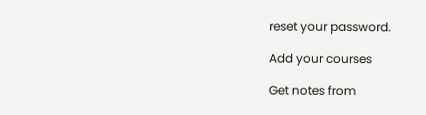reset your password.

Add your courses

Get notes from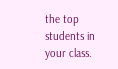the top students in your class.